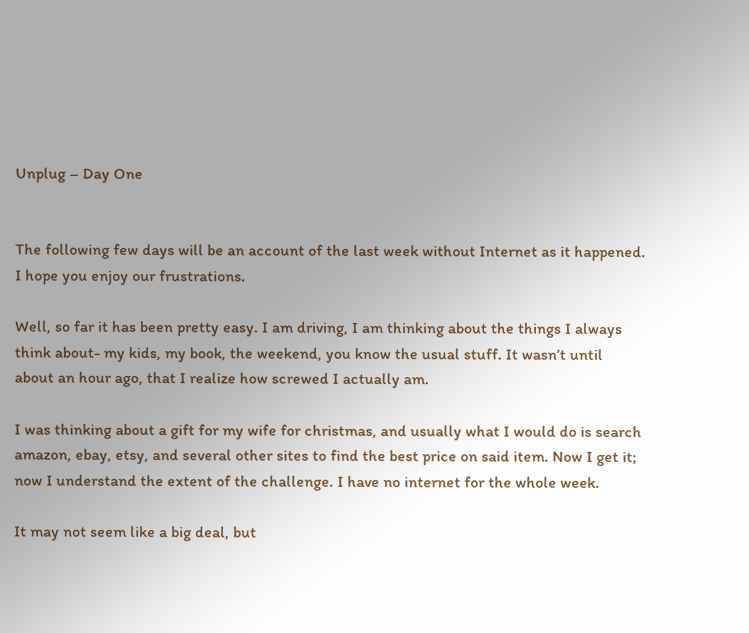Unplug – Day One


The following few days will be an account of the last week without Internet as it happened. I hope you enjoy our frustrations.

Well, so far it has been pretty easy. I am driving, I am thinking about the things I always think about- my kids, my book, the weekend, you know the usual stuff. It wasn’t until about an hour ago, that I realize how screwed I actually am.

I was thinking about a gift for my wife for christmas, and usually what I would do is search amazon, ebay, etsy, and several other sites to find the best price on said item. Now I get it; now I understand the extent of the challenge. I have no internet for the whole week.

It may not seem like a big deal, but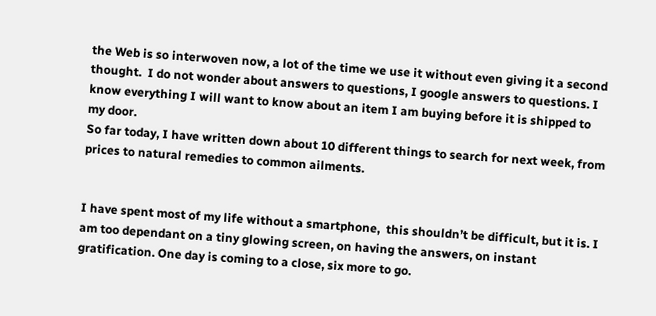the Web is so interwoven now, a lot of the time we use it without even giving it a second thought.  I do not wonder about answers to questions, I google answers to questions. I know everything I will want to know about an item I am buying before it is shipped to my door.
So far today, I have written down about 10 different things to search for next week, from prices to natural remedies to common ailments.


I have spent most of my life without a smartphone,  this shouldn’t be difficult, but it is. I am too dependant on a tiny glowing screen, on having the answers, on instant gratification. One day is coming to a close, six more to go.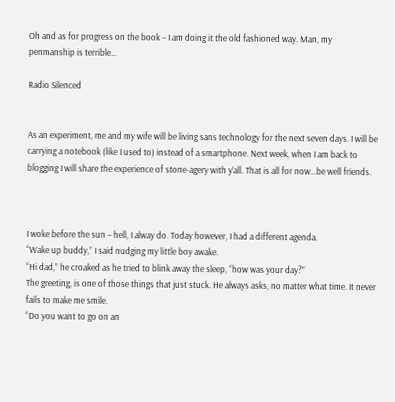Oh and as for progress on the book – I am doing it the old fashioned way. Man, my penmanship is terrible…

Radio Silenced


As an experiment, me and my wife will be living sans technology for the next seven days. I will be carrying a notebook (like I used to) instead of a smartphone. Next week, when I am back to blogging I will share the experience of stone-agery with y’all. That is all for now…be well friends.



I woke before the sun – hell, I alway do. Today however, I had a different agenda.
“Wake up buddy,” I said nudging my little boy awake.
“Hi dad,” he croaked as he tried to blink away the sleep, “how was your day?”
The greeting, is one of those things that just stuck. He always asks, no matter what time. It never fails to make me smile.
“Do you want to go on an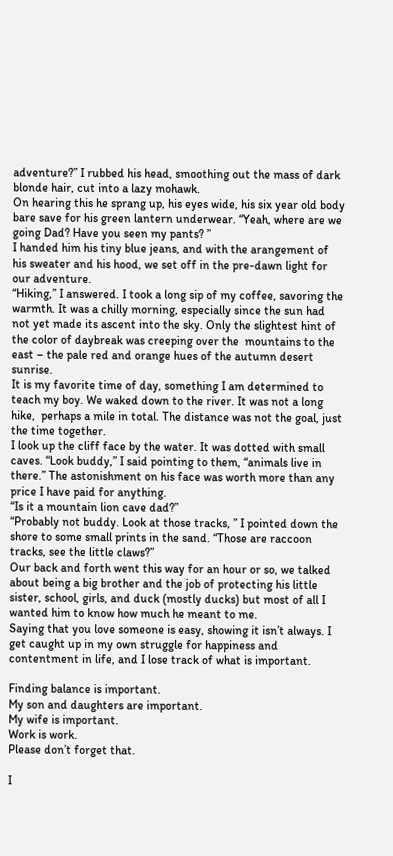adventure?” I rubbed his head, smoothing out the mass of dark blonde hair, cut into a lazy mohawk.
On hearing this he sprang up, his eyes wide, his six year old body bare save for his green lantern underwear. “Yeah, where are we going Dad? Have you seen my pants? ”
I handed him his tiny blue jeans, and with the arangement of his sweater and his hood, we set off in the pre-dawn light for our adventure.
“Hiking,” I answered. I took a long sip of my coffee, savoring the warmth. It was a chilly morning, especially since the sun had not yet made its ascent into the sky. Only the slightest hint of the color of daybreak was creeping over the  mountains to the east – the pale red and orange hues of the autumn desert sunrise.
It is my favorite time of day, something I am determined to teach my boy. We waked down to the river. It was not a long hike,  perhaps a mile in total. The distance was not the goal, just the time together.
I look up the cliff face by the water. It was dotted with small caves. “Look buddy,” I said pointing to them, “animals live in there.” The astonishment on his face was worth more than any price I have paid for anything.
“Is it a mountain lion cave dad?”
“Probably not buddy. Look at those tracks, ” I pointed down the shore to some small prints in the sand. “Those are raccoon tracks, see the little claws?”
Our back and forth went this way for an hour or so, we talked about being a big brother and the job of protecting his little sister, school, girls, and duck (mostly ducks) but most of all I wanted him to know how much he meant to me.
Saying that you love someone is easy, showing it isn’t always. I get caught up in my own struggle for happiness and contentment in life, and I lose track of what is important.

Finding balance is important.
My son and daughters are important.
My wife is important.
Work is work.
Please don’t forget that.

I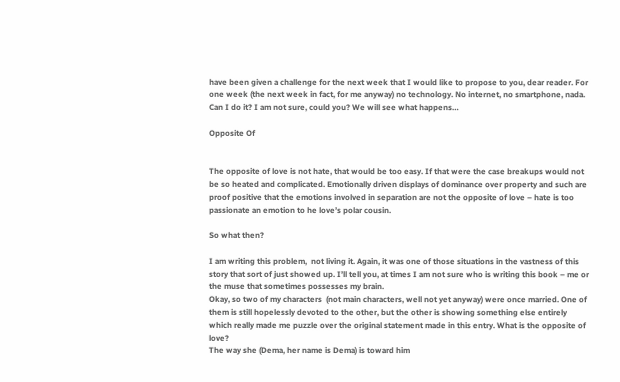have been given a challenge for the next week that I would like to propose to you, dear reader. For one week (the next week in fact, for me anyway) no technology. No internet, no smartphone, nada. Can I do it? I am not sure, could you? We will see what happens…

Opposite Of


The opposite of love is not hate, that would be too easy. If that were the case breakups would not be so heated and complicated. Emotionally driven displays of dominance over property and such are proof positive that the emotions involved in separation are not the opposite of love – hate is too passionate an emotion to he love’s polar cousin.

So what then?

I am writing this problem,  not living it. Again, it was one of those situations in the vastness of this story that sort of just showed up. I’ll tell you, at times I am not sure who is writing this book – me or the muse that sometimes possesses my brain.
Okay, so two of my characters  (not main characters, well not yet anyway) were once married. One of them is still hopelessly devoted to the other, but the other is showing something else entirely which really made me puzzle over the original statement made in this entry. What is the opposite of love?
The way she (Dema, her name is Dema) is toward him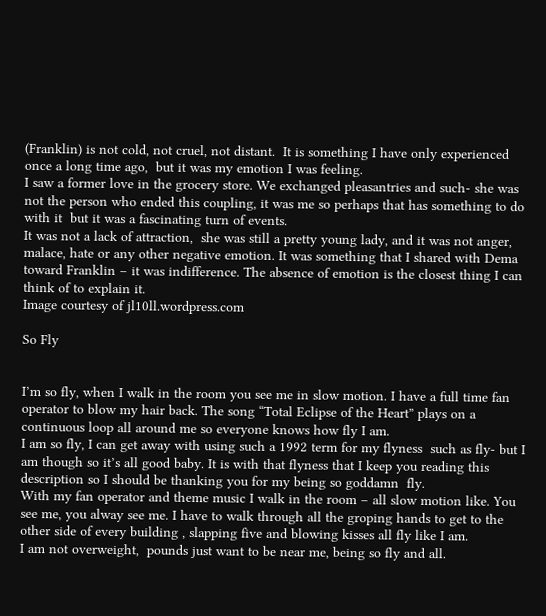(Franklin) is not cold, not cruel, not distant.  It is something I have only experienced once a long time ago,  but it was my emotion I was feeling.
I saw a former love in the grocery store. We exchanged pleasantries and such- she was not the person who ended this coupling, it was me so perhaps that has something to do with it  but it was a fascinating turn of events.
It was not a lack of attraction,  she was still a pretty young lady, and it was not anger, malace, hate or any other negative emotion. It was something that I shared with Dema toward Franklin – it was indifference. The absence of emotion is the closest thing I can think of to explain it.
Image courtesy of jl10ll.wordpress.com

So Fly


I’m so fly, when I walk in the room you see me in slow motion. I have a full time fan operator to blow my hair back. The song “Total Eclipse of the Heart” plays on a continuous loop all around me so everyone knows how fly I am.
I am so fly, I can get away with using such a 1992 term for my flyness  such as fly- but I am though so it’s all good baby. It is with that flyness that I keep you reading this description so I should be thanking you for my being so goddamn  fly.
With my fan operator and theme music I walk in the room – all slow motion like. You see me, you alway see me. I have to walk through all the groping hands to get to the other side of every building , slapping five and blowing kisses all fly like I am.
I am not overweight,  pounds just want to be near me, being so fly and all.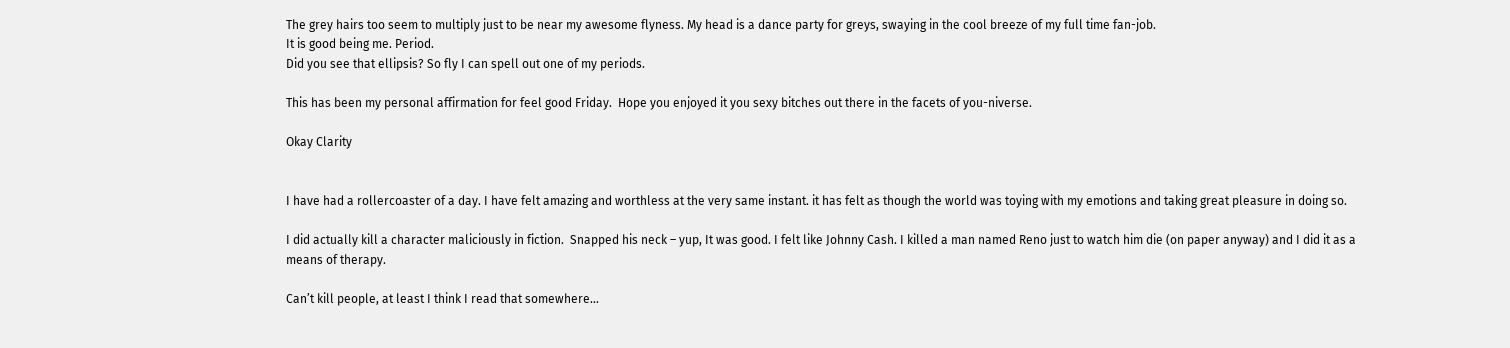The grey hairs too seem to multiply just to be near my awesome flyness. My head is a dance party for greys, swaying in the cool breeze of my full time fan-job.
It is good being me. Period.
Did you see that ellipsis? So fly I can spell out one of my periods.

This has been my personal affirmation for feel good Friday.  Hope you enjoyed it you sexy bitches out there in the facets of you-niverse.

Okay Clarity


I have had a rollercoaster of a day. I have felt amazing and worthless at the very same instant. it has felt as though the world was toying with my emotions and taking great pleasure in doing so.

I did actually kill a character maliciously in fiction.  Snapped his neck – yup, It was good. I felt like Johnny Cash. I killed a man named Reno just to watch him die (on paper anyway) and I did it as a means of therapy.

Can’t kill people, at least I think I read that somewhere…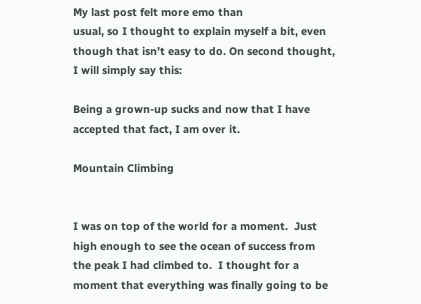My last post felt more emo than
usual, so I thought to explain myself a bit, even though that isn’t easy to do. On second thought, I will simply say this:

Being a grown-up sucks and now that I have accepted that fact, I am over it.

Mountain Climbing


I was on top of the world for a moment.  Just high enough to see the ocean of success from the peak I had climbed to.  I thought for a moment that everything was finally going to be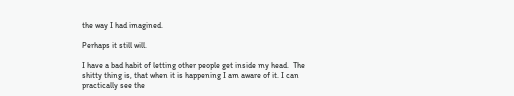the way I had imagined.

Perhaps it still will.

I have a bad habit of letting other people get inside my head.  The shitty thing is, that when it is happening I am aware of it. I can practically see the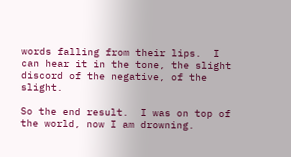words falling from their lips.  I can hear it in the tone, the slight discord of the negative, of the slight.

So the end result.  I was on top of the world, now I am drowning.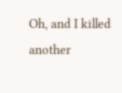Oh, and I killed another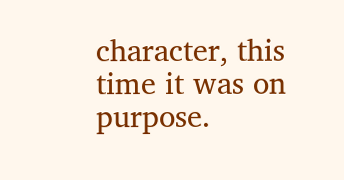character, this time it was on purpose.